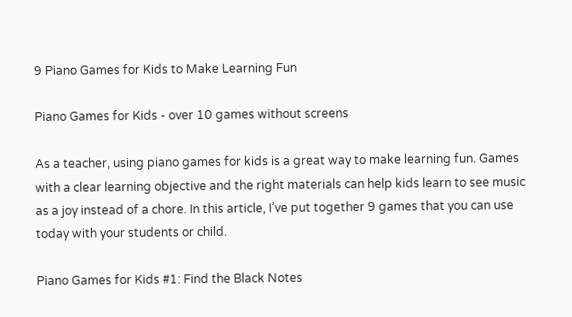9 Piano Games for Kids to Make Learning Fun

Piano Games for Kids - over 10 games without screens

As a teacher, using piano games for kids is a great way to make learning fun. Games with a clear learning objective and the right materials can help kids learn to see music as a joy instead of a chore. In this article, I’ve put together 9 games that you can use today with your students or child.

Piano Games for Kids #1: Find the Black Notes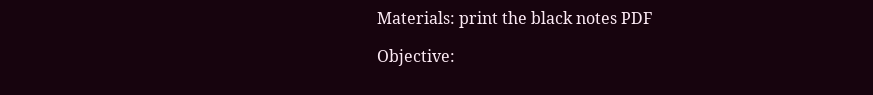Materials: print the black notes PDF

Objective: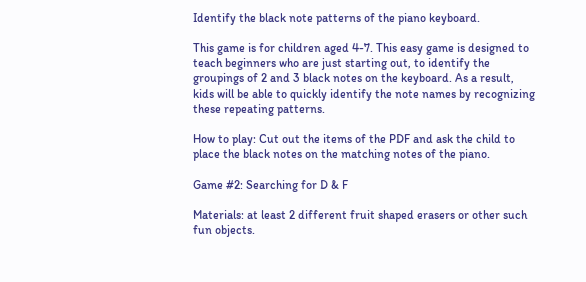Identify the black note patterns of the piano keyboard.

This game is for children aged 4-7. This easy game is designed to teach beginners who are just starting out, to identify the groupings of 2 and 3 black notes on the keyboard. As a result, kids will be able to quickly identify the note names by recognizing these repeating patterns.

How to play: Cut out the items of the PDF and ask the child to place the black notes on the matching notes of the piano.

Game #2: Searching for D & F

Materials: at least 2 different fruit shaped erasers or other such fun objects.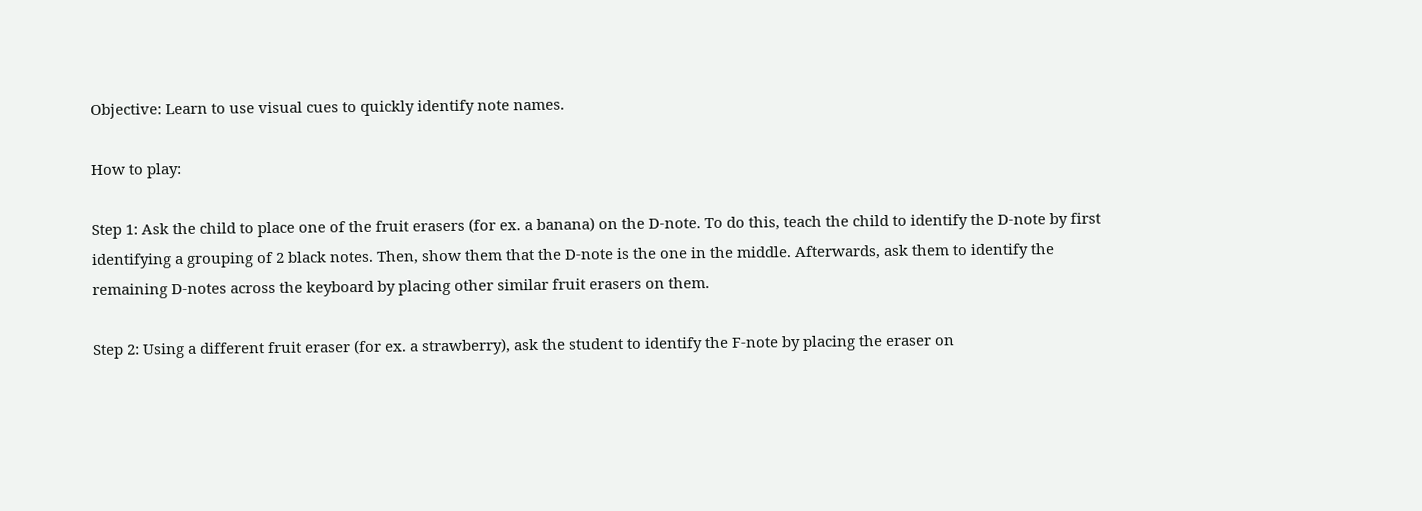Objective: Learn to use visual cues to quickly identify note names.

How to play:

Step 1: Ask the child to place one of the fruit erasers (for ex. a banana) on the D-note. To do this, teach the child to identify the D-note by first identifying a grouping of 2 black notes. Then, show them that the D-note is the one in the middle. Afterwards, ask them to identify the remaining D-notes across the keyboard by placing other similar fruit erasers on them.

Step 2: Using a different fruit eraser (for ex. a strawberry), ask the student to identify the F-note by placing the eraser on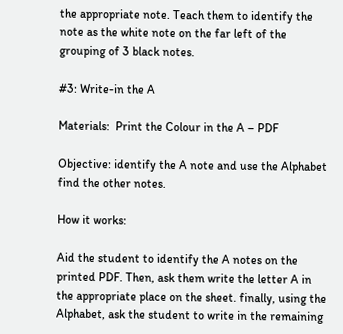the appropriate note. Teach them to identify the note as the white note on the far left of the grouping of 3 black notes.

#3: Write-in the A

Materials:  Print the Colour in the A – PDF

Objective: identify the A note and use the Alphabet find the other notes.

How it works:

Aid the student to identify the A notes on the printed PDF. Then, ask them write the letter A in the appropriate place on the sheet. finally, using the Alphabet, ask the student to write in the remaining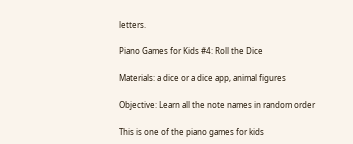letters.

Piano Games for Kids #4: Roll the Dice

Materials: a dice or a dice app, animal figures

Objective: Learn all the note names in random order

This is one of the piano games for kids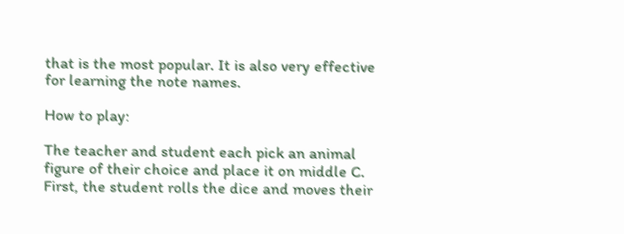that is the most popular. It is also very effective for learning the note names.

How to play:

The teacher and student each pick an animal figure of their choice and place it on middle C.  First, the student rolls the dice and moves their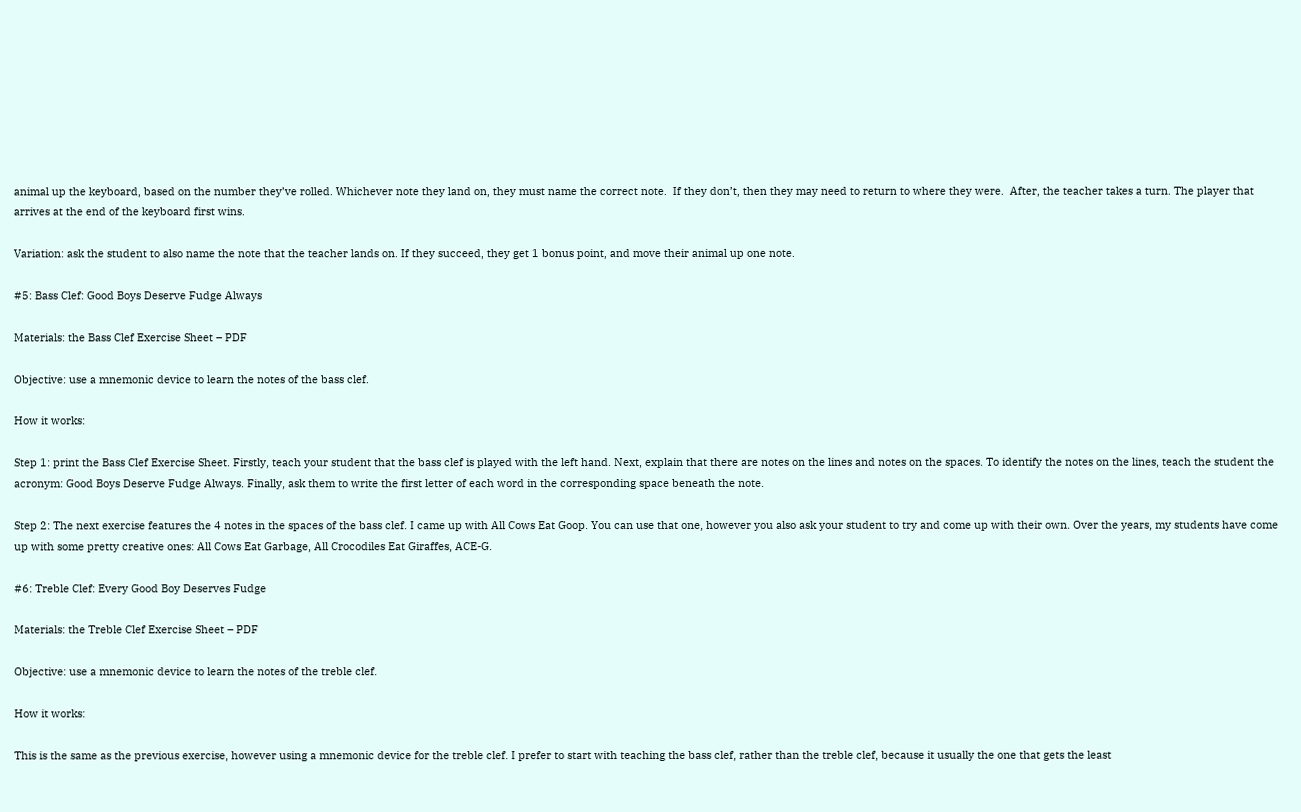animal up the keyboard, based on the number they’ve rolled. Whichever note they land on, they must name the correct note.  If they don’t, then they may need to return to where they were.  After, the teacher takes a turn. The player that arrives at the end of the keyboard first wins.

Variation: ask the student to also name the note that the teacher lands on. If they succeed, they get 1 bonus point, and move their animal up one note.

#5: Bass Clef: Good Boys Deserve Fudge Always

Materials: the Bass Clef Exercise Sheet – PDF

Objective: use a mnemonic device to learn the notes of the bass clef.

How it works:

Step 1: print the Bass Clef Exercise Sheet. Firstly, teach your student that the bass clef is played with the left hand. Next, explain that there are notes on the lines and notes on the spaces. To identify the notes on the lines, teach the student the acronym: Good Boys Deserve Fudge Always. Finally, ask them to write the first letter of each word in the corresponding space beneath the note.

Step 2: The next exercise features the 4 notes in the spaces of the bass clef. I came up with All Cows Eat Goop. You can use that one, however you also ask your student to try and come up with their own. Over the years, my students have come up with some pretty creative ones: All Cows Eat Garbage, All Crocodiles Eat Giraffes, ACE-G.

#6: Treble Clef: Every Good Boy Deserves Fudge

Materials: the Treble Clef Exercise Sheet – PDF

Objective: use a mnemonic device to learn the notes of the treble clef.

How it works:

This is the same as the previous exercise, however using a mnemonic device for the treble clef. I prefer to start with teaching the bass clef, rather than the treble clef, because it usually the one that gets the least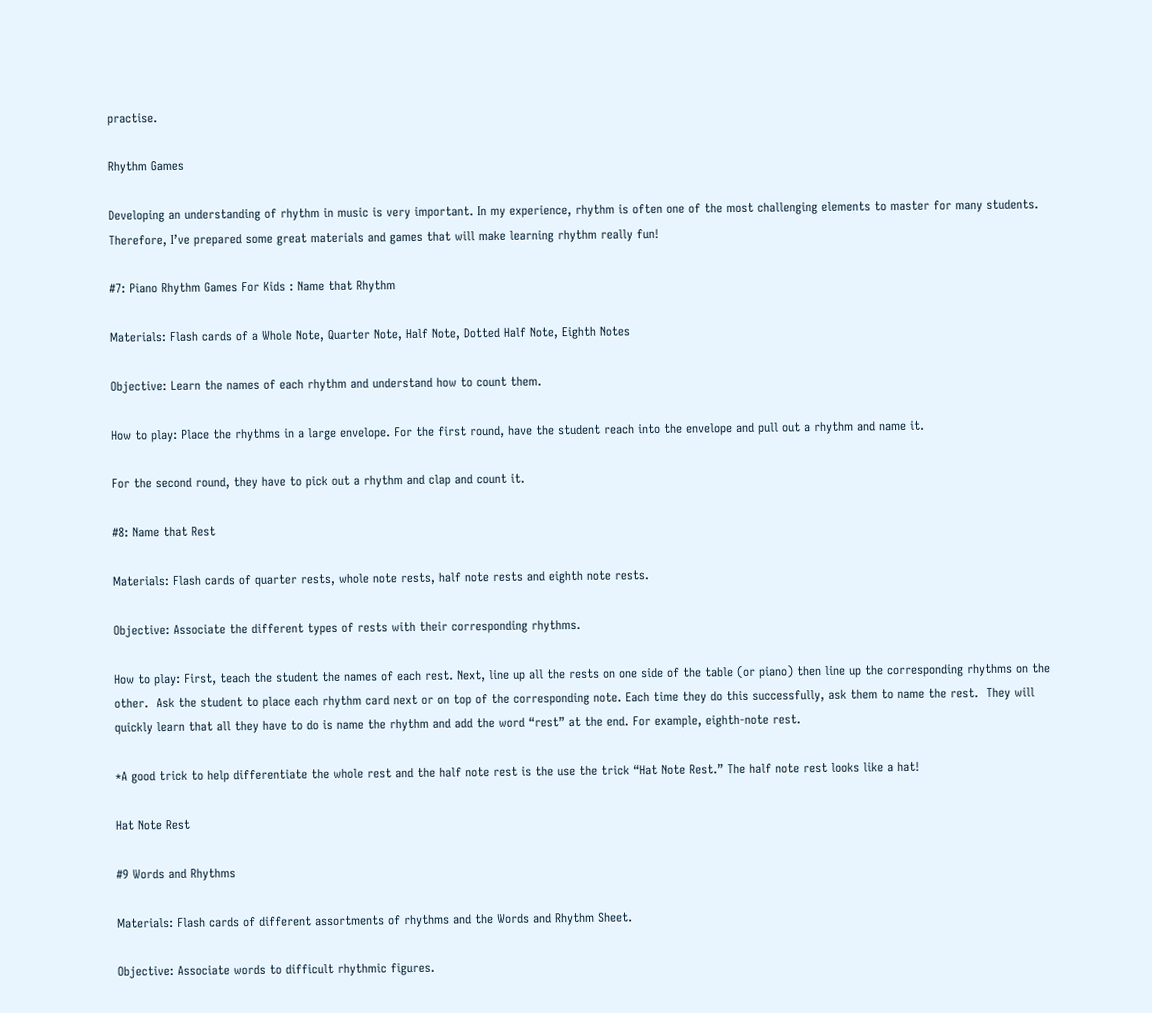practise.

Rhythm Games

Developing an understanding of rhythm in music is very important. In my experience, rhythm is often one of the most challenging elements to master for many students. Therefore, I’ve prepared some great materials and games that will make learning rhythm really fun!

#7: Piano Rhythm Games For Kids : Name that Rhythm

Materials: Flash cards of a Whole Note, Quarter Note, Half Note, Dotted Half Note, Eighth Notes

Objective: Learn the names of each rhythm and understand how to count them.

How to play: Place the rhythms in a large envelope. For the first round, have the student reach into the envelope and pull out a rhythm and name it.

For the second round, they have to pick out a rhythm and clap and count it.

#8: Name that Rest

Materials: Flash cards of quarter rests, whole note rests, half note rests and eighth note rests.

Objective: Associate the different types of rests with their corresponding rhythms.

How to play: First, teach the student the names of each rest. Next, line up all the rests on one side of the table (or piano) then line up the corresponding rhythms on the other.  Ask the student to place each rhythm card next or on top of the corresponding note. Each time they do this successfully, ask them to name the rest.  They will quickly learn that all they have to do is name the rhythm and add the word “rest” at the end. For example, eighth-note rest.

*A good trick to help differentiate the whole rest and the half note rest is the use the trick “Hat Note Rest.” The half note rest looks like a hat!

Hat Note Rest

#9 Words and Rhythms

Materials: Flash cards of different assortments of rhythms and the Words and Rhythm Sheet.

Objective: Associate words to difficult rhythmic figures.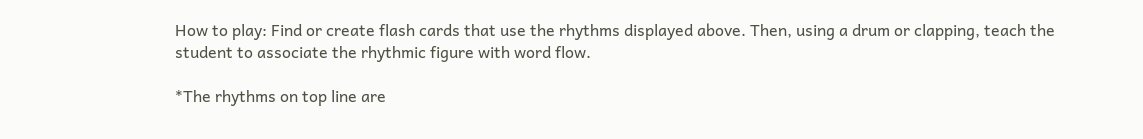How to play: Find or create flash cards that use the rhythms displayed above. Then, using a drum or clapping, teach the student to associate the rhythmic figure with word flow.

*The rhythms on top line are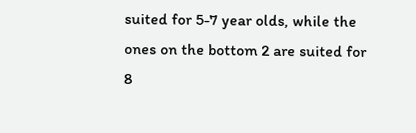suited for 5-7 year olds, while the ones on the bottom 2 are suited for 8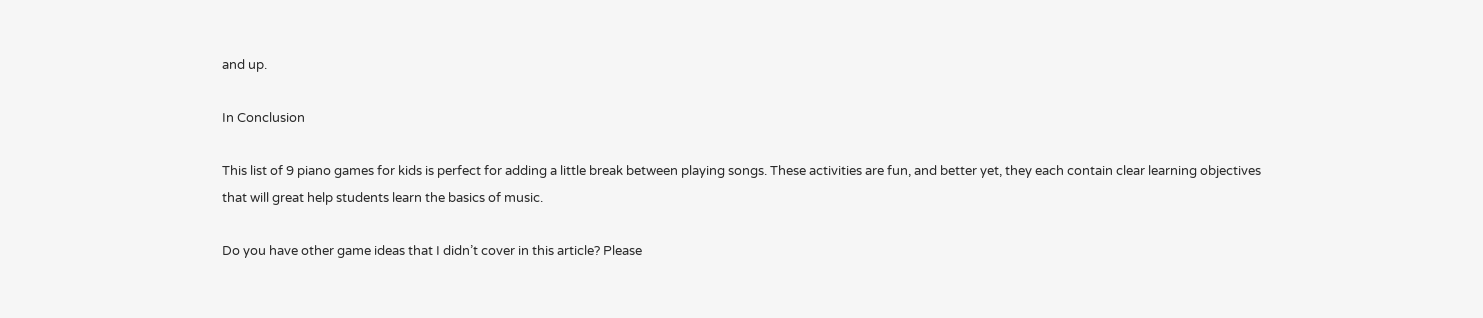and up.

In Conclusion

This list of 9 piano games for kids is perfect for adding a little break between playing songs. These activities are fun, and better yet, they each contain clear learning objectives that will great help students learn the basics of music.

Do you have other game ideas that I didn’t cover in this article? Please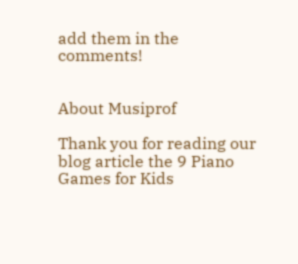add them in the comments!


About Musiprof

Thank you for reading our blog article the 9 Piano Games for Kids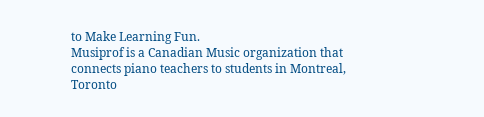to Make Learning Fun.
Musiprof is a Canadian Music organization that connects piano teachers to students in Montreal, Toronto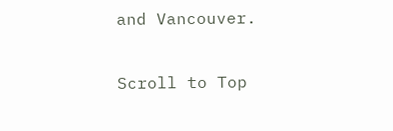and Vancouver.

Scroll to Top